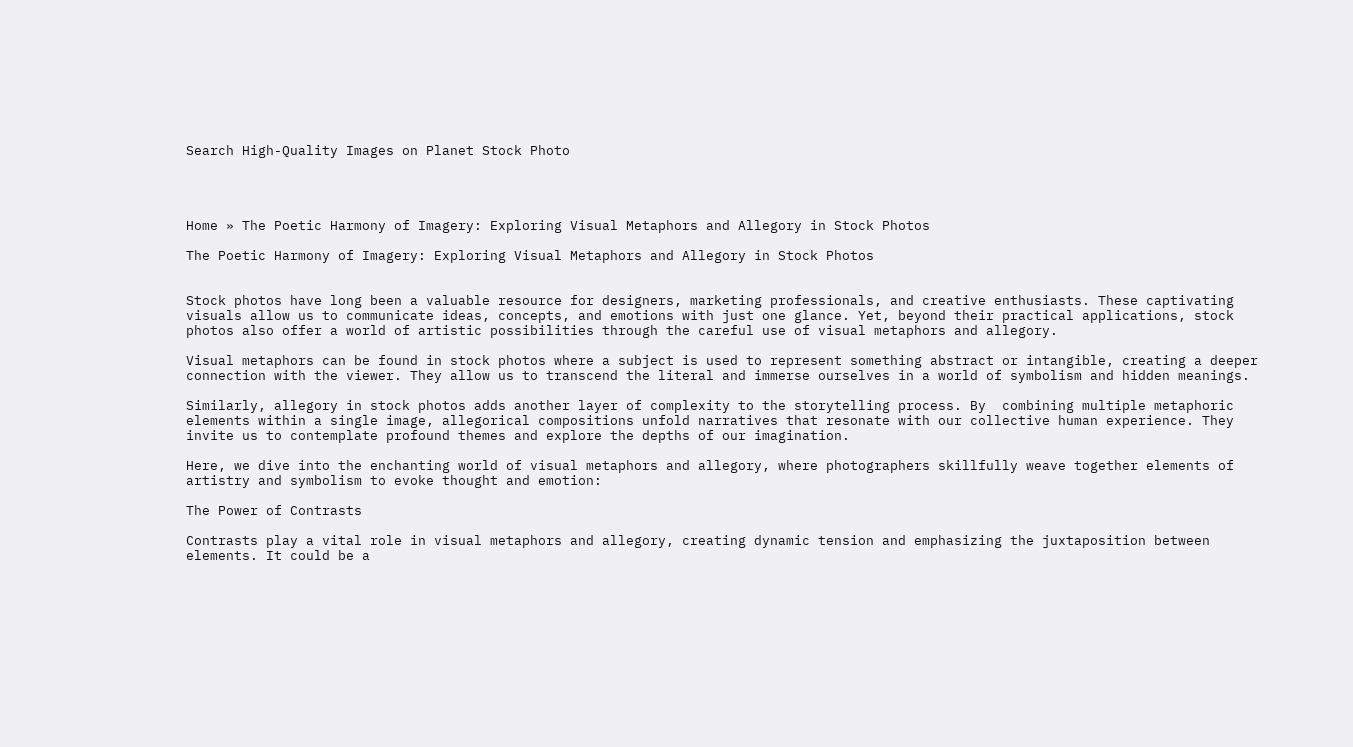Search High-Quality Images on Planet Stock Photo




Home » The Poetic Harmony of Imagery: Exploring Visual Metaphors and Allegory in Stock Photos

The Poetic Harmony of Imagery: Exploring Visual Metaphors and Allegory in Stock Photos


Stock photos have long been a valuable resource for designers, marketing professionals, and creative enthusiasts. These captivating visuals allow us to communicate ideas, concepts, and emotions with just one glance. Yet, beyond their practical applications, stock photos also offer a world of artistic possibilities through the careful use of visual metaphors and allegory.

Visual metaphors can be found in stock photos where a subject is used to represent something abstract or intangible, creating a deeper connection with the viewer. They allow us to transcend the literal and immerse ourselves in a world of symbolism and hidden meanings.

Similarly, allegory in stock photos adds another layer of complexity to the storytelling process. By  combining multiple metaphoric elements within a single image, allegorical compositions unfold narratives that resonate with our collective human experience. They invite us to contemplate profound themes and explore the depths of our imagination.

Here, we dive into the enchanting world of visual metaphors and allegory, where photographers skillfully weave together elements of artistry and symbolism to evoke thought and emotion:

The Power of Contrasts

Contrasts play a vital role in visual metaphors and allegory, creating dynamic tension and emphasizing the juxtaposition between elements. It could be a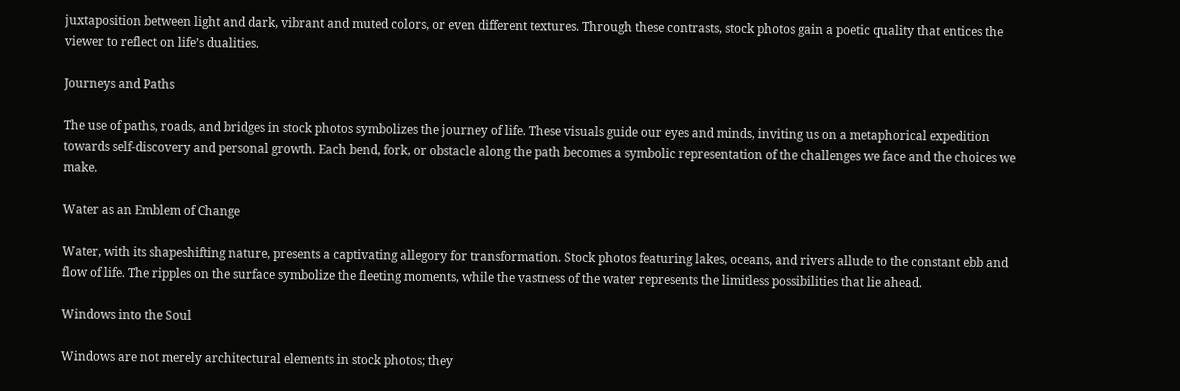juxtaposition between light and dark, vibrant and muted colors, or even different textures. Through these contrasts, stock photos gain a poetic quality that entices the viewer to reflect on life’s dualities.

Journeys and Paths

The use of paths, roads, and bridges in stock photos symbolizes the journey of life. These visuals guide our eyes and minds, inviting us on a metaphorical expedition towards self-discovery and personal growth. Each bend, fork, or obstacle along the path becomes a symbolic representation of the challenges we face and the choices we make.

Water as an Emblem of Change

Water, with its shapeshifting nature, presents a captivating allegory for transformation. Stock photos featuring lakes, oceans, and rivers allude to the constant ebb and flow of life. The ripples on the surface symbolize the fleeting moments, while the vastness of the water represents the limitless possibilities that lie ahead.

Windows into the Soul

Windows are not merely architectural elements in stock photos; they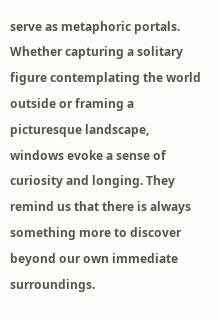serve as metaphoric portals. Whether capturing a solitary figure contemplating the world outside or framing a picturesque landscape, windows evoke a sense of curiosity and longing. They remind us that there is always something more to discover beyond our own immediate surroundings.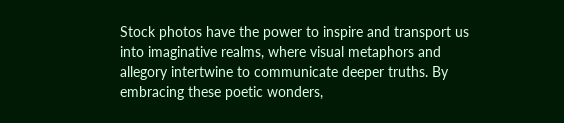Stock photos have the power to inspire and transport us into imaginative realms, where visual metaphors and allegory intertwine to communicate deeper truths. By embracing these poetic wonders,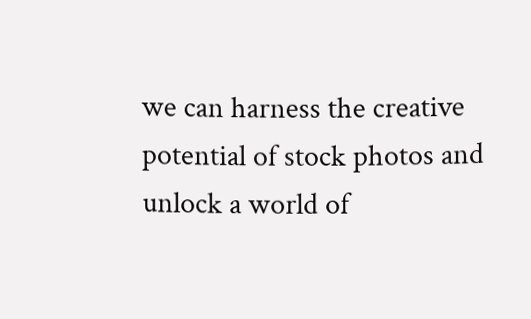we can harness the creative potential of stock photos and unlock a world of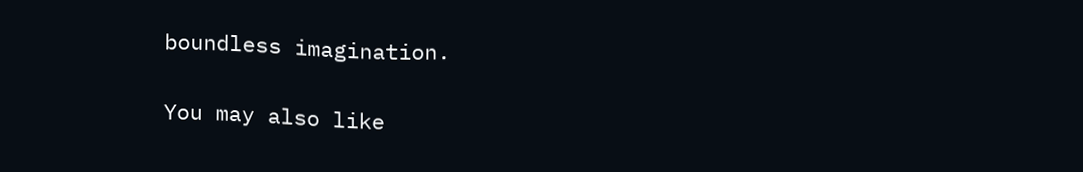boundless imagination.

You may also like